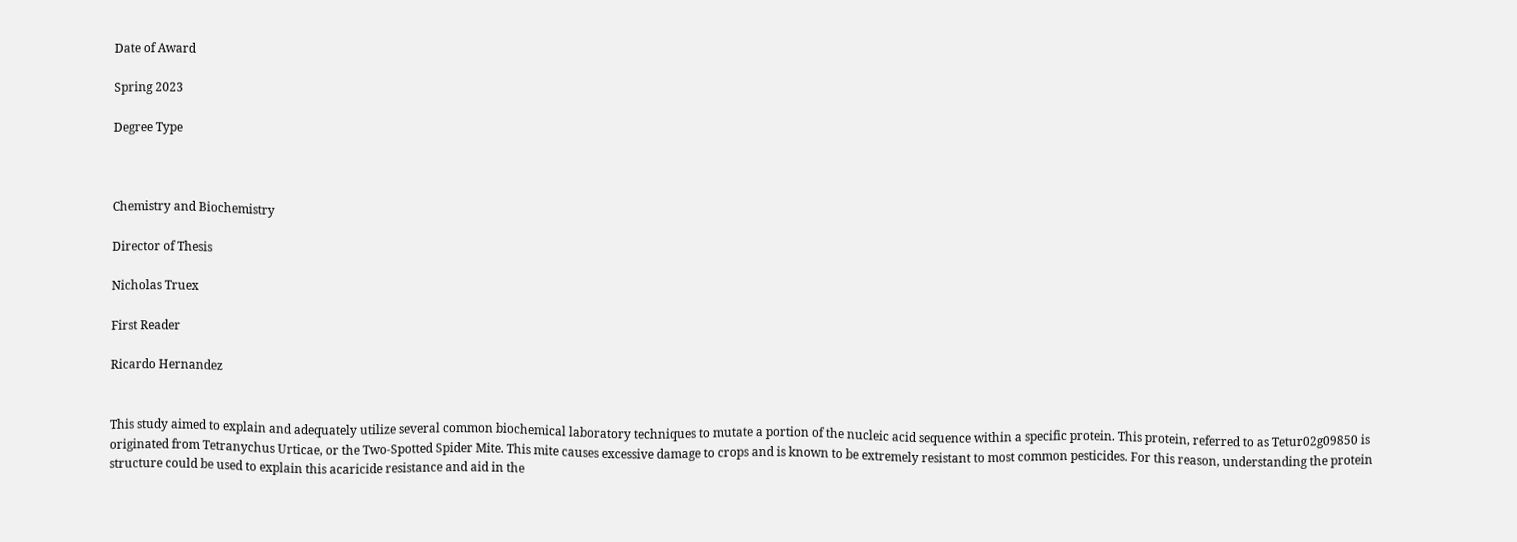Date of Award

Spring 2023

Degree Type



Chemistry and Biochemistry

Director of Thesis

Nicholas Truex

First Reader

Ricardo Hernandez


This study aimed to explain and adequately utilize several common biochemical laboratory techniques to mutate a portion of the nucleic acid sequence within a specific protein. This protein, referred to as Tetur02g09850 is originated from Tetranychus Urticae, or the Two-Spotted Spider Mite. This mite causes excessive damage to crops and is known to be extremely resistant to most common pesticides. For this reason, understanding the protein structure could be used to explain this acaricide resistance and aid in the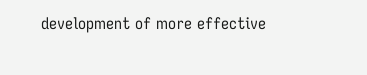development of more effective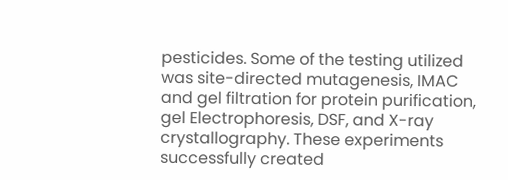pesticides. Some of the testing utilized was site-directed mutagenesis, IMAC and gel filtration for protein purification, gel Electrophoresis, DSF, and X-ray crystallography. These experiments successfully created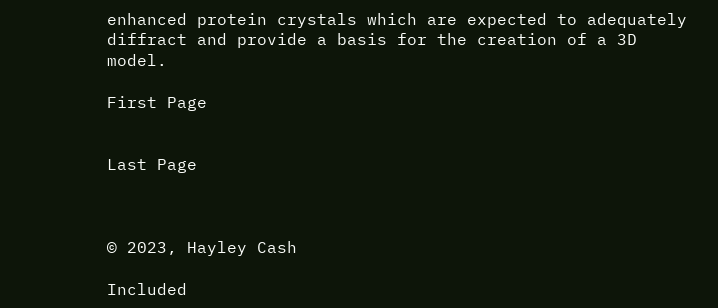enhanced protein crystals which are expected to adequately diffract and provide a basis for the creation of a 3D model.

First Page


Last Page



© 2023, Hayley Cash

Included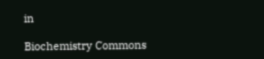in

Biochemistry Commons